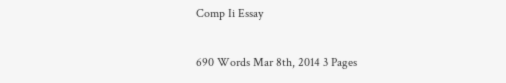Comp Ii Essay

690 Words Mar 8th, 2014 3 Pages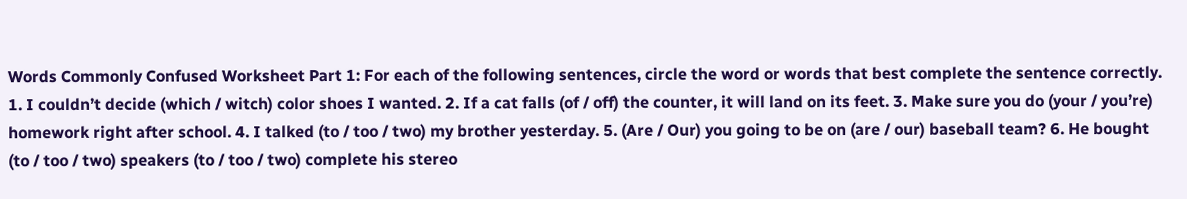Words Commonly Confused Worksheet Part 1: For each of the following sentences, circle the word or words that best complete the sentence correctly. 1. I couldn’t decide (which / witch) color shoes I wanted. 2. If a cat falls (of / off) the counter, it will land on its feet. 3. Make sure you do (your / you’re) homework right after school. 4. I talked (to / too / two) my brother yesterday. 5. (Are / Our) you going to be on (are / our) baseball team? 6. He bought (to / too / two) speakers (to / too / two) complete his stereo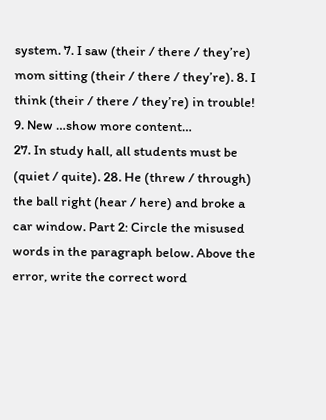system. 7. I saw (their / there / they’re) mom sitting (their / there / they’re). 8. I think (their / there / they’re) in trouble! 9. New …show more content…
27. In study hall, all students must be (quiet / quite). 28. He (threw / through) the ball right (hear / here) and broke a car window. Part 2: Circle the misused words in the paragraph below. Above the error, write the correct word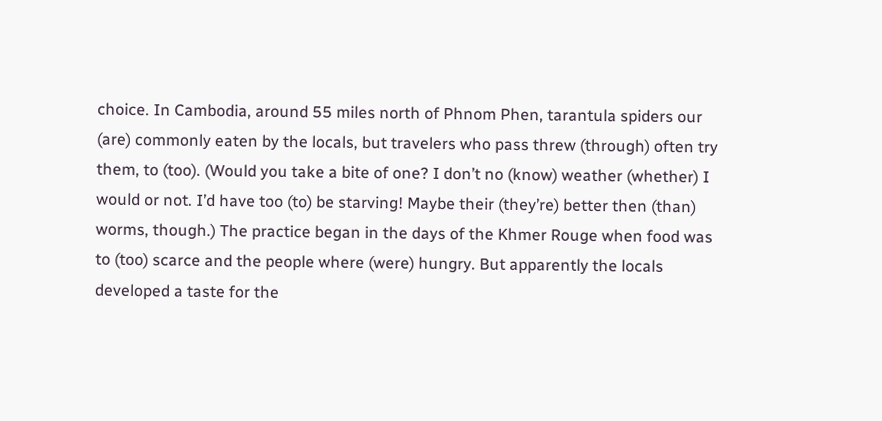choice. In Cambodia, around 55 miles north of Phnom Phen, tarantula spiders our (are) commonly eaten by the locals, but travelers who pass threw (through) often try them, to (too). (Would you take a bite of one? I don’t no (know) weather (whether) I would or not. I’d have too (to) be starving! Maybe their (they’re) better then (than) worms, though.) The practice began in the days of the Khmer Rouge when food was to (too) scarce and the people where (were) hungry. But apparently the locals developed a taste for the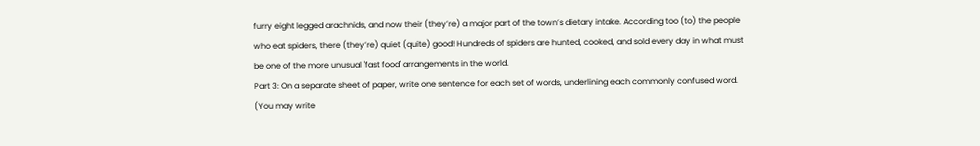furry eight legged arachnids, and now their (they’re) a major part of the town’s dietary intake. According too (to) the people who eat spiders, there (they’re) quiet (quite) good! Hundreds of spiders are hunted, cooked, and sold every day in what must be one of the more unusual 'fast food' arrangements in the world.
Part 3: On a separate sheet of paper, write one sentence for each set of words, underlining each commonly confused word. (You may write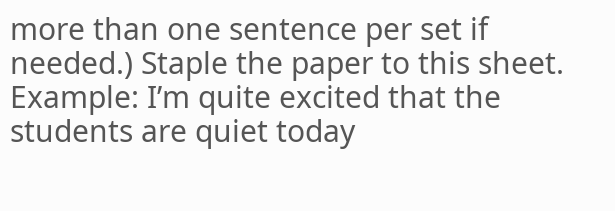more than one sentence per set if needed.) Staple the paper to this sheet. Example: I’m quite excited that the students are quiet today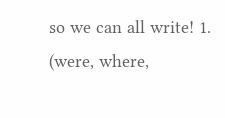so we can all write! 1. (were, where,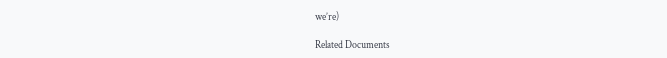we’re)

Related Documents